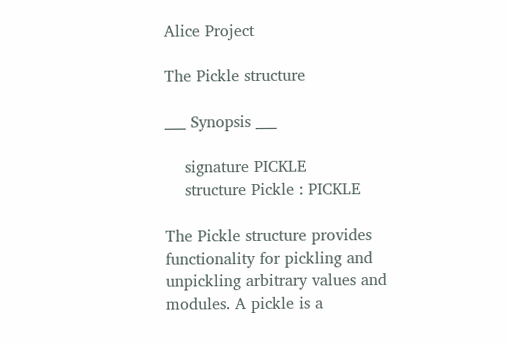Alice Project

The Pickle structure

___ Synopsis ___

    signature PICKLE
    structure Pickle : PICKLE

The Pickle structure provides functionality for pickling and unpickling arbitrary values and modules. A pickle is a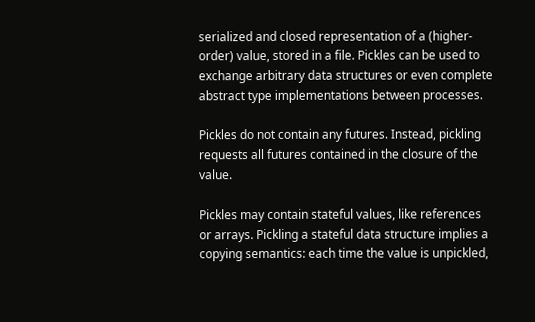serialized and closed representation of a (higher-order) value, stored in a file. Pickles can be used to exchange arbitrary data structures or even complete abstract type implementations between processes.

Pickles do not contain any futures. Instead, pickling requests all futures contained in the closure of the value.

Pickles may contain stateful values, like references or arrays. Pickling a stateful data structure implies a copying semantics: each time the value is unpickled,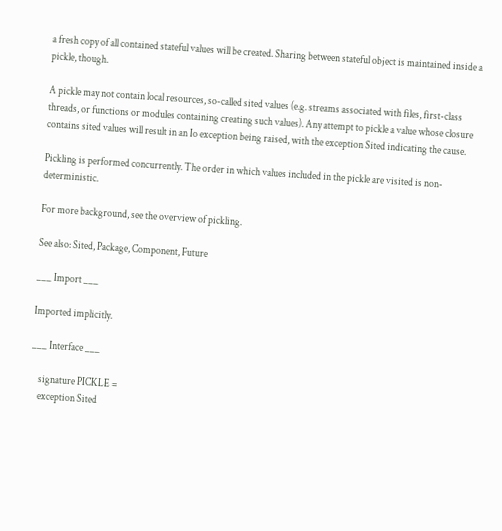a fresh copy of all contained stateful values will be created. Sharing between stateful object is maintained inside a pickle, though.

A pickle may not contain local resources, so-called sited values (e.g. streams associated with files, first-class threads, or functions or modules containing creating such values). Any attempt to pickle a value whose closure contains sited values will result in an Io exception being raised, with the exception Sited indicating the cause.

Pickling is performed concurrently. The order in which values included in the pickle are visited is non-deterministic.

For more background, see the overview of pickling.

See also: Sited, Package, Component, Future

___ Import ___

Imported implicitly.

___ Interface ___

    signature PICKLE =
    exception Sited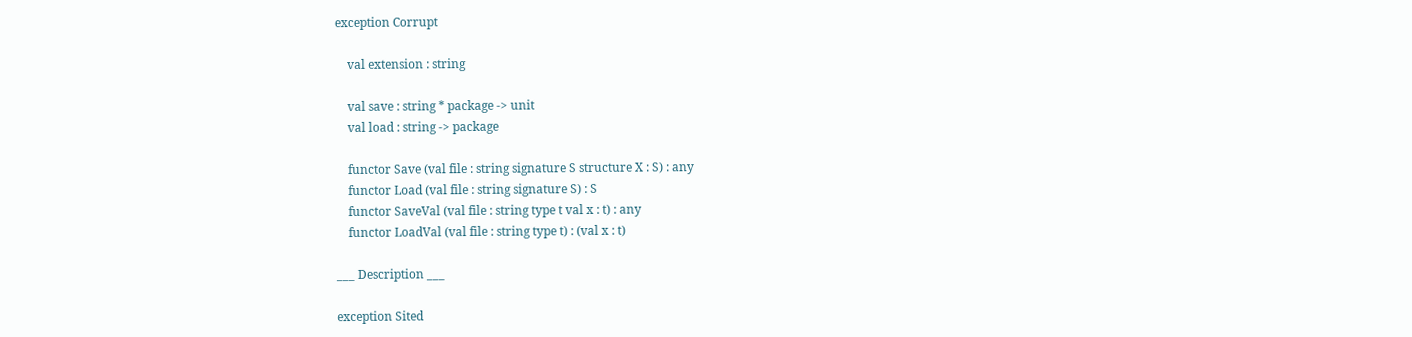exception Corrupt

    val extension : string

    val save : string * package -> unit
    val load : string -> package

    functor Save (val file : string signature S structure X : S) : any
    functor Load (val file : string signature S) : S
    functor SaveVal (val file : string type t val x : t) : any
    functor LoadVal (val file : string type t) : (val x : t)

___ Description ___

exception Sited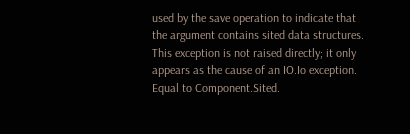used by the save operation to indicate that the argument contains sited data structures. This exception is not raised directly; it only appears as the cause of an IO.Io exception. Equal to Component.Sited.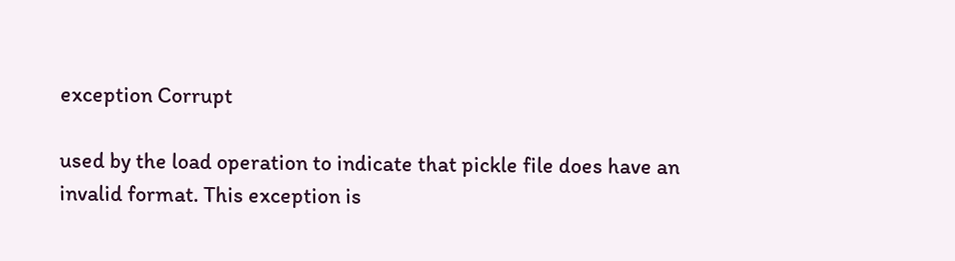exception Corrupt

used by the load operation to indicate that pickle file does have an invalid format. This exception is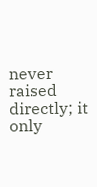never raised directly; it only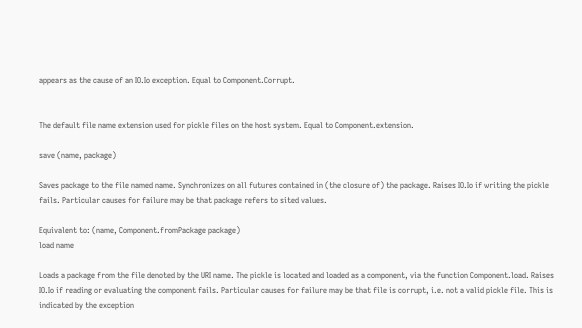appears as the cause of an IO.Io exception. Equal to Component.Corrupt.


The default file name extension used for pickle files on the host system. Equal to Component.extension.

save (name, package)

Saves package to the file named name. Synchronizes on all futures contained in (the closure of) the package. Raises IO.Io if writing the pickle fails. Particular causes for failure may be that package refers to sited values.

Equivalent to: (name, Component.fromPackage package)
load name

Loads a package from the file denoted by the URI name. The pickle is located and loaded as a component, via the function Component.load. Raises IO.Io if reading or evaluating the component fails. Particular causes for failure may be that file is corrupt, i.e. not a valid pickle file. This is indicated by the exception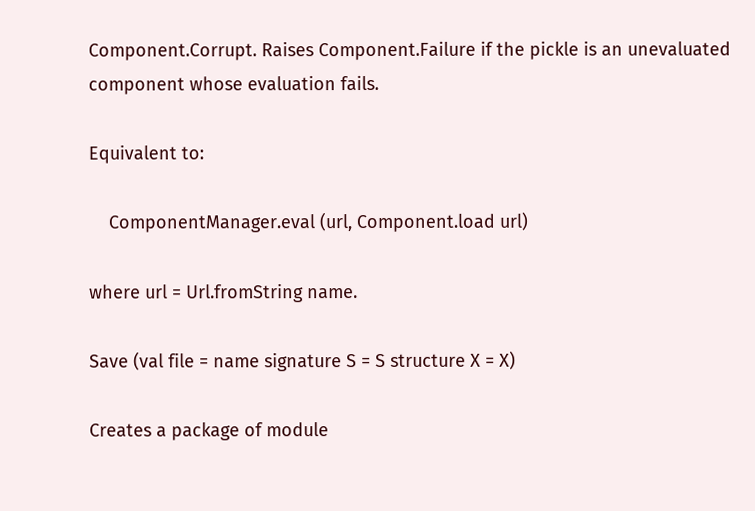Component.Corrupt. Raises Component.Failure if the pickle is an unevaluated component whose evaluation fails.

Equivalent to:

    ComponentManager.eval (url, Component.load url)

where url = Url.fromString name.

Save (val file = name signature S = S structure X = X)

Creates a package of module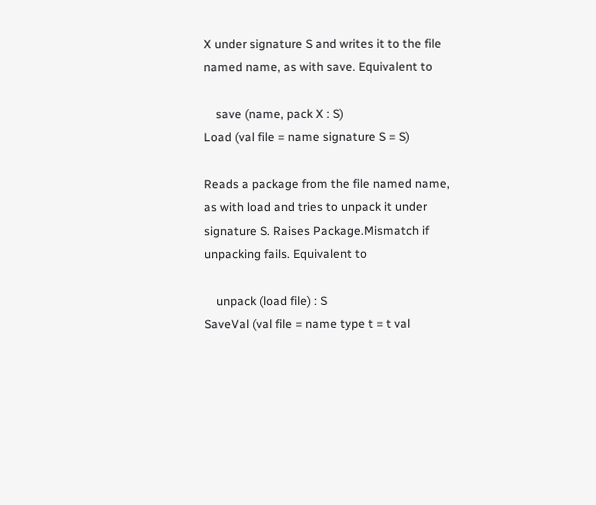X under signature S and writes it to the file named name, as with save. Equivalent to

    save (name, pack X : S)
Load (val file = name signature S = S)

Reads a package from the file named name, as with load and tries to unpack it under signature S. Raises Package.Mismatch if unpacking fails. Equivalent to

    unpack (load file) : S
SaveVal (val file = name type t = t val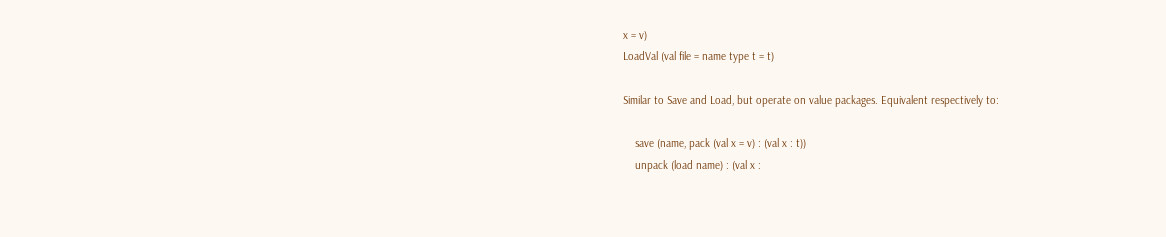x = v)
LoadVal (val file = name type t = t)

Similar to Save and Load, but operate on value packages. Equivalent respectively to:

    save (name, pack (val x = v) : (val x : t))
    unpack (load name) : (val x :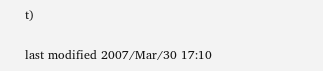t)

last modified 2007/Mar/30 17:10